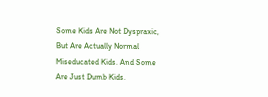Some Kids Are Not Dyspraxic, But Are Actually Normal Miseducated Kids. And Some Are Just Dumb Kids.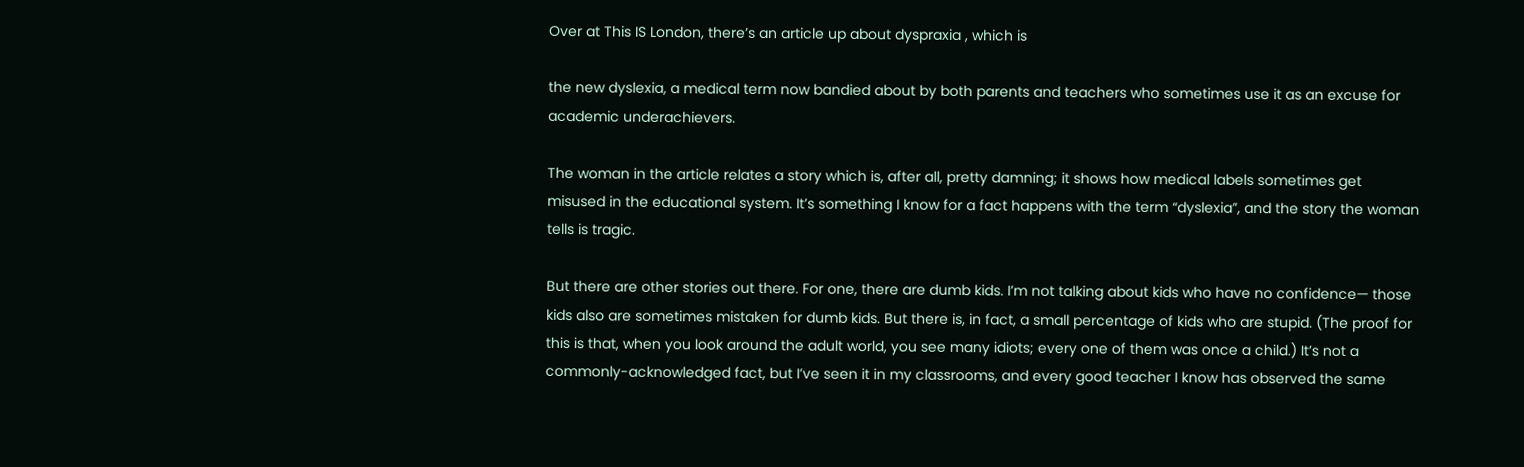Over at This IS London, there’s an article up about dyspraxia , which is

the new dyslexia, a medical term now bandied about by both parents and teachers who sometimes use it as an excuse for academic underachievers.

The woman in the article relates a story which is, after all, pretty damning; it shows how medical labels sometimes get misused in the educational system. It’s something I know for a fact happens with the term “dyslexia”, and the story the woman tells is tragic.

But there are other stories out there. For one, there are dumb kids. I’m not talking about kids who have no confidence— those kids also are sometimes mistaken for dumb kids. But there is, in fact, a small percentage of kids who are stupid. (The proof for this is that, when you look around the adult world, you see many idiots; every one of them was once a child.) It’s not a commonly-acknowledged fact, but I’ve seen it in my classrooms, and every good teacher I know has observed the same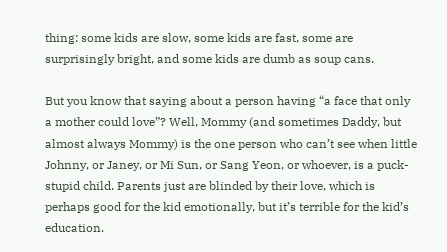thing: some kids are slow, some kids are fast, some are surprisingly bright, and some kids are dumb as soup cans.

But you know that saying about a person having “a face that only a mother could love”? Well, Mommy (and sometimes Daddy, but almost always Mommy) is the one person who can’t see when little Johnny, or Janey, or Mi Sun, or Sang Yeon, or whoever, is a puck-stupid child. Parents just are blinded by their love, which is perhaps good for the kid emotionally, but it’s terrible for the kid’s education.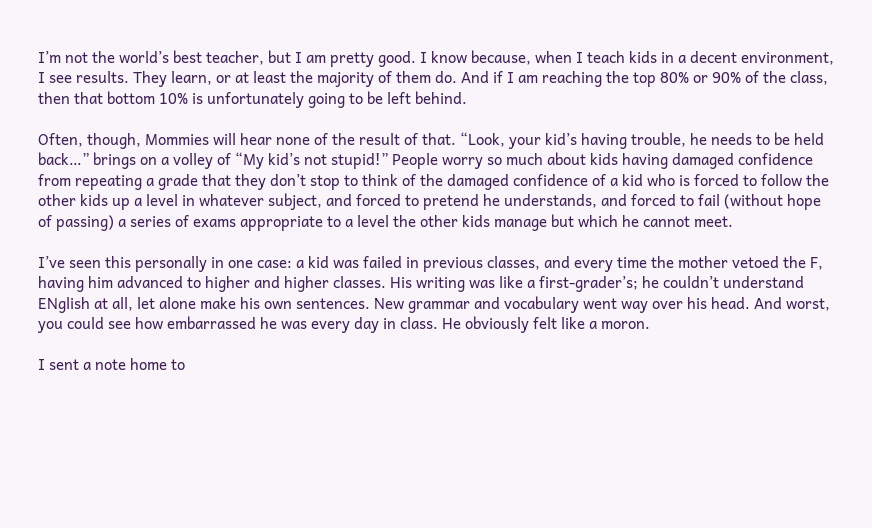I’m not the world’s best teacher, but I am pretty good. I know because, when I teach kids in a decent environment, I see results. They learn, or at least the majority of them do. And if I am reaching the top 80% or 90% of the class, then that bottom 10% is unfortunately going to be left behind.

Often, though, Mommies will hear none of the result of that. “Look, your kid’s having trouble, he needs to be held back…” brings on a volley of “My kid’s not stupid!” People worry so much about kids having damaged confidence from repeating a grade that they don’t stop to think of the damaged confidence of a kid who is forced to follow the other kids up a level in whatever subject, and forced to pretend he understands, and forced to fail (without hope of passing) a series of exams appropriate to a level the other kids manage but which he cannot meet.

I’ve seen this personally in one case: a kid was failed in previous classes, and every time the mother vetoed the F, having him advanced to higher and higher classes. His writing was like a first-grader’s; he couldn’t understand ENglish at all, let alone make his own sentences. New grammar and vocabulary went way over his head. And worst, you could see how embarrassed he was every day in class. He obviously felt like a moron.

I sent a note home to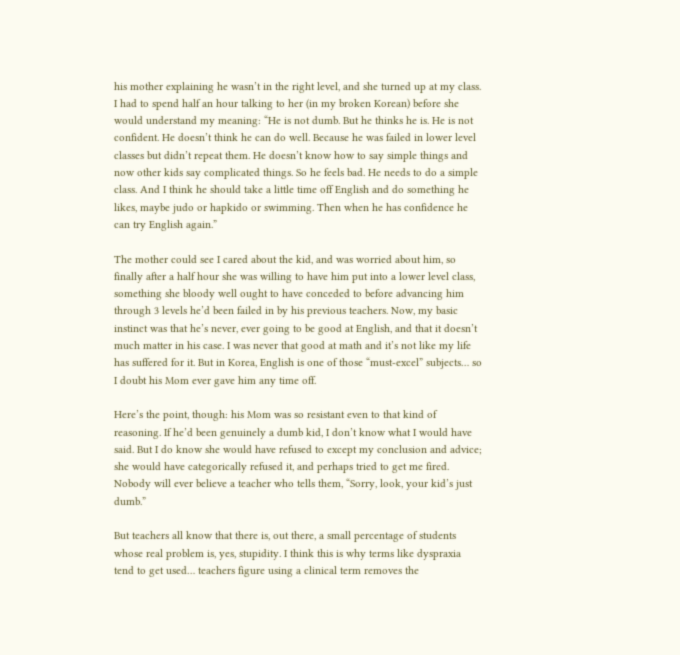his mother explaining he wasn’t in the right level, and she turned up at my class. I had to spend half an hour talking to her (in my broken Korean) before she would understand my meaning: “He is not dumb. But he thinks he is. He is not confident. He doesn’t think he can do well. Because he was failed in lower level classes but didn’t repeat them. He doesn’t know how to say simple things and now other kids say complicated things. So he feels bad. He needs to do a simple class. And I think he should take a little time off English and do something he likes, maybe judo or hapkido or swimming. Then when he has confidence he can try English again.”

The mother could see I cared about the kid, and was worried about him, so finally after a half hour she was willing to have him put into a lower level class, something she bloody well ought to have conceded to before advancing him through 3 levels he’d been failed in by his previous teachers. Now, my basic instinct was that he’s never, ever going to be good at English, and that it doesn’t much matter in his case. I was never that good at math and it’s not like my life has suffered for it. But in Korea, English is one of those “must-excel” subjects… so I doubt his Mom ever gave him any time off.

Here’s the point, though: his Mom was so resistant even to that kind of reasoning. If he’d been genuinely a dumb kid, I don’t know what I would have said. But I do know she would have refused to except my conclusion and advice; she would have categorically refused it, and perhaps tried to get me fired. Nobody will ever believe a teacher who tells them, “Sorry, look, your kid’s just dumb.”

But teachers all know that there is, out there, a small percentage of students whose real problem is, yes, stupidity. I think this is why terms like dyspraxia tend to get used… teachers figure using a clinical term removes the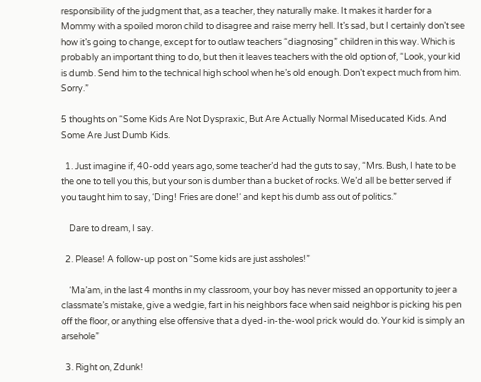responsibility of the judgment that, as a teacher, they naturally make. It makes it harder for a Mommy with a spoiled moron child to disagree and raise merry hell. It’s sad, but I certainly don’t see how it’s going to change, except for to outlaw teachers “diagnosing” children in this way. Which is probably an important thing to do, but then it leaves teachers with the old option of, “Look, your kid is dumb. Send him to the technical high school when he’s old enough. Don’t expect much from him. Sorry.”

5 thoughts on “Some Kids Are Not Dyspraxic, But Are Actually Normal Miseducated Kids. And Some Are Just Dumb Kids.

  1. Just imagine if, 40-odd years ago, some teacher’d had the guts to say, “Mrs. Bush, I hate to be the one to tell you this, but your son is dumber than a bucket of rocks. We’d all be better served if you taught him to say, ‘Ding! Fries are done!‘ and kept his dumb ass out of politics.”

    Dare to dream, I say.

  2. Please! A follow-up post on “Some kids are just assholes!”

    ‘Ma’am, in the last 4 months in my classroom, your boy has never missed an opportunity to jeer a classmate’s mistake, give a wedgie, fart in his neighbors face when said neighbor is picking his pen off the floor, or anything else offensive that a dyed-in-the-wool prick would do. Your kid is simply an arsehole”

  3. Right on, Zdunk!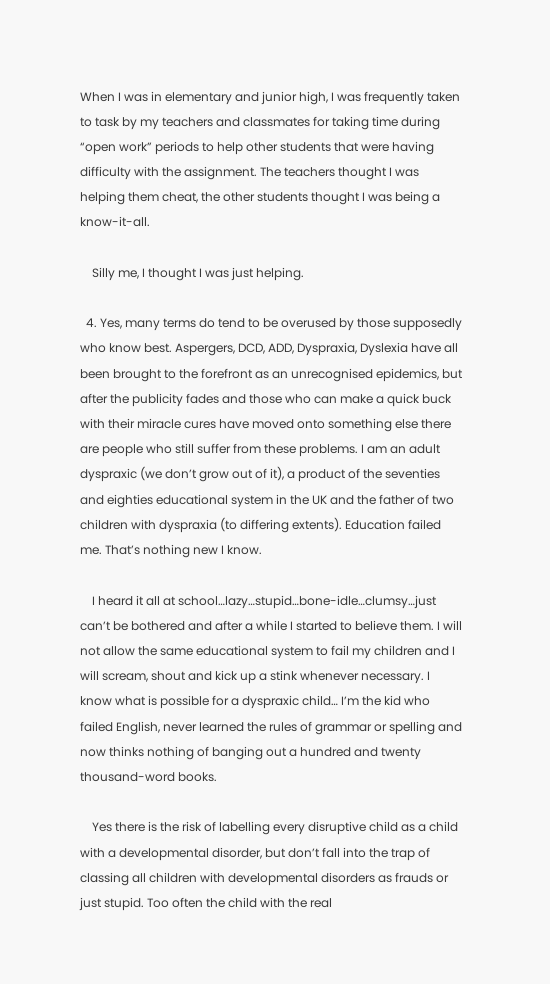When I was in elementary and junior high, I was frequently taken to task by my teachers and classmates for taking time during “open work” periods to help other students that were having difficulty with the assignment. The teachers thought I was helping them cheat, the other students thought I was being a know-it-all.

    Silly me, I thought I was just helping.

  4. Yes, many terms do tend to be overused by those supposedly who know best. Aspergers, DCD, ADD, Dyspraxia, Dyslexia have all been brought to the forefront as an unrecognised epidemics, but after the publicity fades and those who can make a quick buck with their miracle cures have moved onto something else there are people who still suffer from these problems. I am an adult dyspraxic (we don’t grow out of it), a product of the seventies and eighties educational system in the UK and the father of two children with dyspraxia (to differing extents). Education failed me. That’s nothing new I know.

    I heard it all at school…lazy…stupid…bone-idle…clumsy…just can’t be bothered and after a while I started to believe them. I will not allow the same educational system to fail my children and I will scream, shout and kick up a stink whenever necessary. I know what is possible for a dyspraxic child… I’m the kid who failed English, never learned the rules of grammar or spelling and now thinks nothing of banging out a hundred and twenty thousand-word books.

    Yes there is the risk of labelling every disruptive child as a child with a developmental disorder, but don’t fall into the trap of classing all children with developmental disorders as frauds or just stupid. Too often the child with the real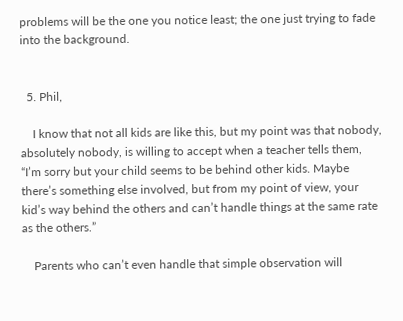problems will be the one you notice least; the one just trying to fade into the background.


  5. Phil,

    I know that not all kids are like this, but my point was that nobody, absolutely nobody, is willing to accept when a teacher tells them, “I’m sorry but your child seems to be behind other kids. Maybe there’s something else involved, but from my point of view, your kid’s way behind the others and can’t handle things at the same rate as the others.”

    Parents who can’t even handle that simple observation will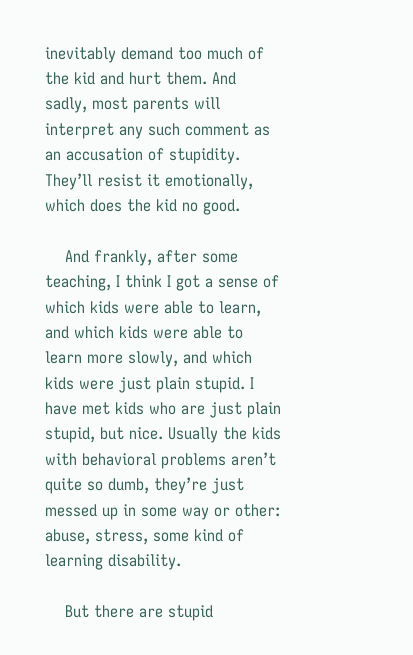inevitably demand too much of the kid and hurt them. And sadly, most parents will interpret any such comment as an accusation of stupidity. They’ll resist it emotionally, which does the kid no good.

    And frankly, after some teaching, I think I got a sense of which kids were able to learn, and which kids were able to learn more slowly, and which kids were just plain stupid. I have met kids who are just plain stupid, but nice. Usually the kids with behavioral problems aren’t quite so dumb, they’re just messed up in some way or other: abuse, stress, some kind of learning disability.

    But there are stupid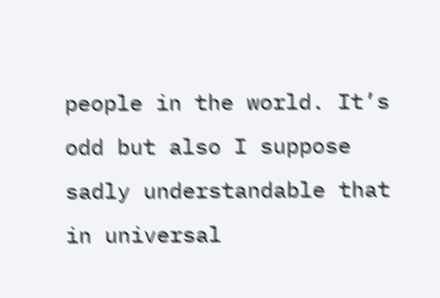people in the world. It’s odd but also I suppose sadly understandable that in universal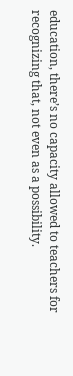education, there’s no capacity allowed to teachers for recognizing that, not even as a possibility.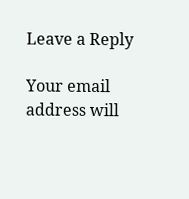Leave a Reply

Your email address will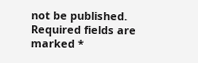not be published. Required fields are marked *